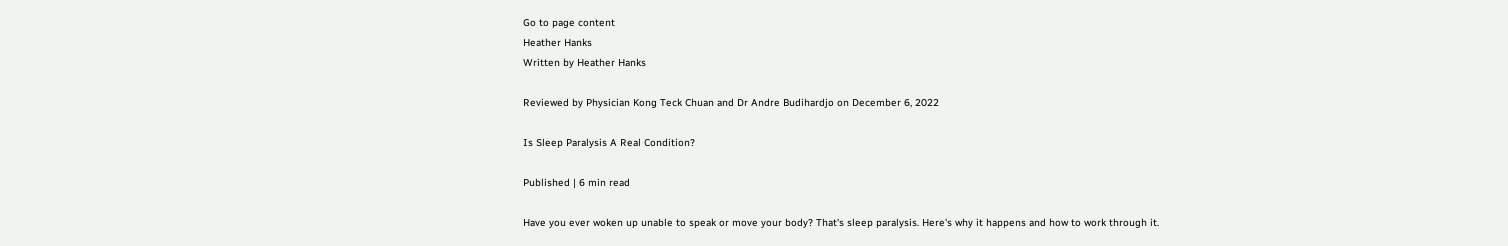Go to page content
Heather Hanks
Written by Heather Hanks

Reviewed by Physician Kong Teck Chuan and Dr Andre Budihardjo on December 6, 2022

Is Sleep Paralysis A Real Condition?

Published | 6 min read

Have you ever woken up unable to speak or move your body? That's sleep paralysis. Here's why it happens and how to work through it.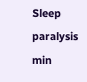Sleep paralysis min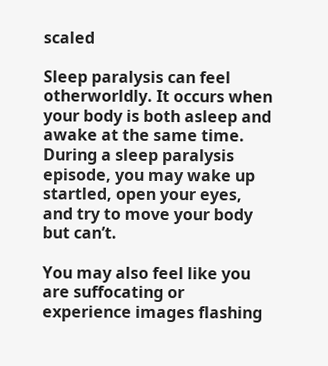scaled

Sleep paralysis can feel otherworldly. It occurs when your body is both asleep and awake at the same time. During a sleep paralysis episode, you may wake up startled, open your eyes, and try to move your body but can’t.

You may also feel like you are suffocating or experience images flashing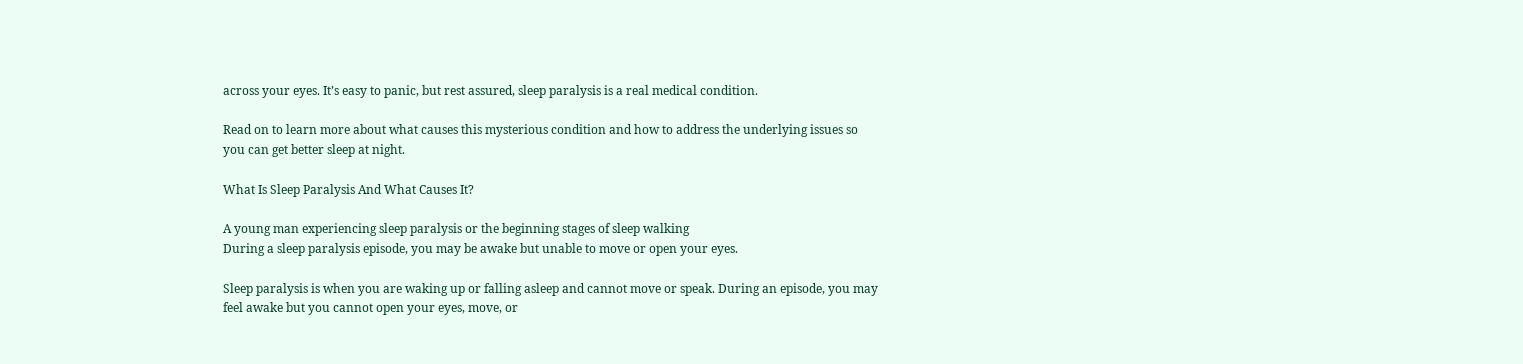across your eyes. It’s easy to panic, but rest assured, sleep paralysis is a real medical condition.

Read on to learn more about what causes this mysterious condition and how to address the underlying issues so you can get better sleep at night.

What Is Sleep Paralysis And What Causes It?

A young man experiencing sleep paralysis or the beginning stages of sleep walking
During a sleep paralysis episode, you may be awake but unable to move or open your eyes.

Sleep paralysis is when you are waking up or falling asleep and cannot move or speak. During an episode, you may feel awake but you cannot open your eyes, move, or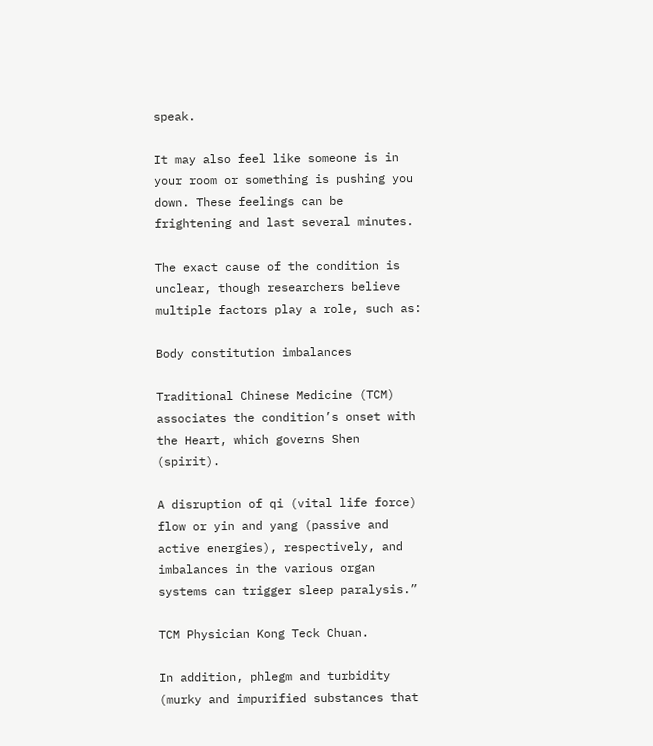speak.

It may also feel like someone is in your room or something is pushing you down. These feelings can be frightening and last several minutes.

The exact cause of the condition is unclear, though researchers believe multiple factors play a role, such as:

Body constitution imbalances

Traditional Chinese Medicine (TCM) associates the condition’s onset with the Heart, which governs Shen (spirit).

A disruption of qi (vital life force) flow or yin and yang (passive and active energies), respectively, and imbalances in the various organ systems can trigger sleep paralysis.”

TCM Physician Kong Teck Chuan.

In addition, phlegm and turbidity (murky and impurified substances that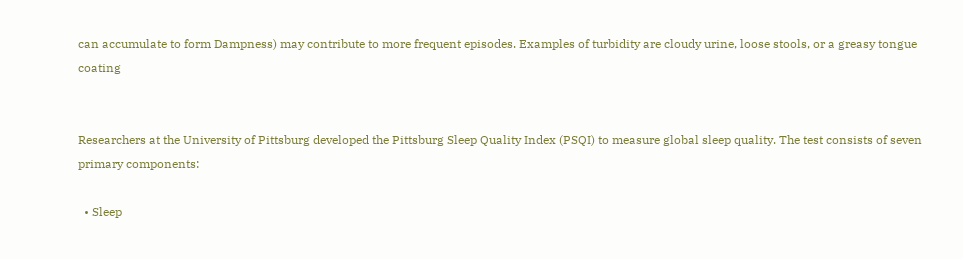can accumulate to form Dampness) may contribute to more frequent episodes. Examples of turbidity are cloudy urine, loose stools, or a greasy tongue coating


Researchers at the University of Pittsburg developed the Pittsburg Sleep Quality Index (PSQI) to measure global sleep quality. The test consists of seven primary components:

  • Sleep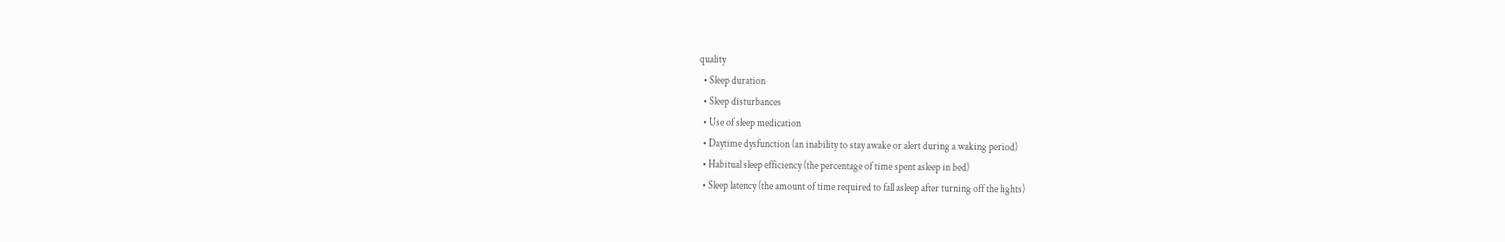quality
  • Sleep duration
  • Sleep disturbances
  • Use of sleep medication
  • Daytime dysfunction (an inability to stay awake or alert during a waking period)
  • Habitual sleep efficiency (the percentage of time spent asleep in bed)
  • Sleep latency (the amount of time required to fall asleep after turning off the lights)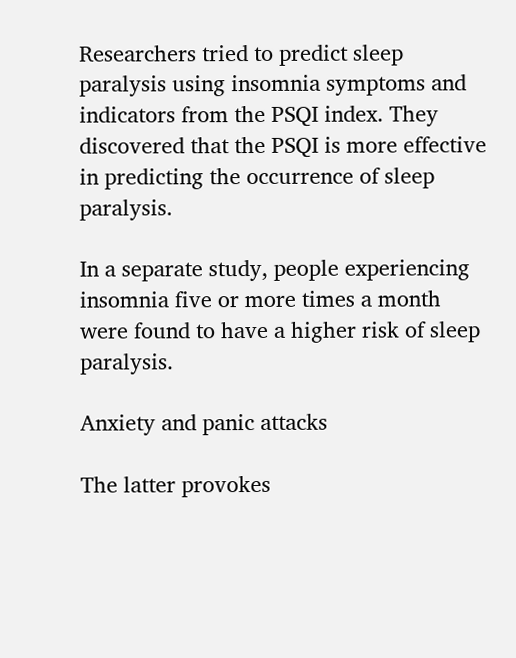Researchers tried to predict sleep paralysis using insomnia symptoms and indicators from the PSQI index. They discovered that the PSQI is more effective in predicting the occurrence of sleep paralysis.

In a separate study, people experiencing insomnia five or more times a month were found to have a higher risk of sleep paralysis.

Anxiety and panic attacks

The latter provokes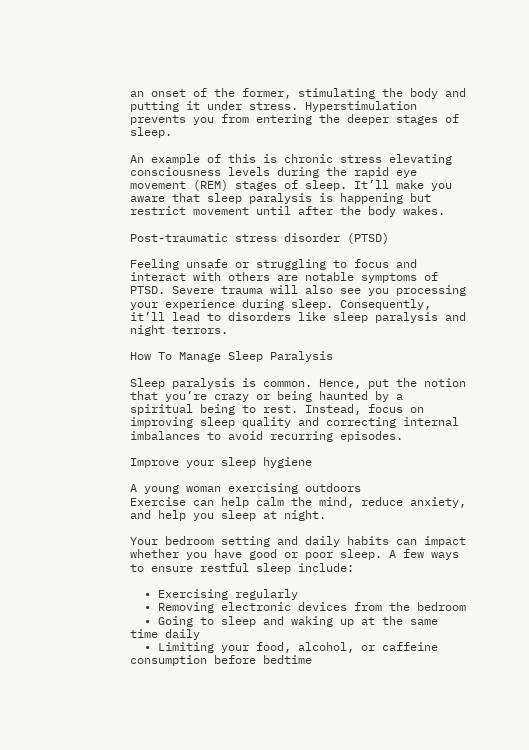an onset of the former, stimulating the body and putting it under stress. Hyperstimulation prevents you from entering the deeper stages of sleep.

An example of this is chronic stress elevating consciousness levels during the rapid eye movement (REM) stages of sleep. It’ll make you aware that sleep paralysis is happening but restrict movement until after the body wakes.

Post-traumatic stress disorder (PTSD)

Feeling unsafe or struggling to focus and interact with others are notable symptoms of PTSD. Severe trauma will also see you processing your experience during sleep. Consequently, it’ll lead to disorders like sleep paralysis and night terrors.

How To Manage Sleep Paralysis

Sleep paralysis is common. Hence, put the notion that you’re crazy or being haunted by a spiritual being to rest. Instead, focus on improving sleep quality and correcting internal imbalances to avoid recurring episodes.

Improve your sleep hygiene

A young woman exercising outdoors
Exercise can help calm the mind, reduce anxiety, and help you sleep at night.

Your bedroom setting and daily habits can impact whether you have good or poor sleep. A few ways to ensure restful sleep include:

  • Exercising regularly
  • Removing electronic devices from the bedroom
  • Going to sleep and waking up at the same time daily
  • Limiting your food, alcohol, or caffeine consumption before bedtime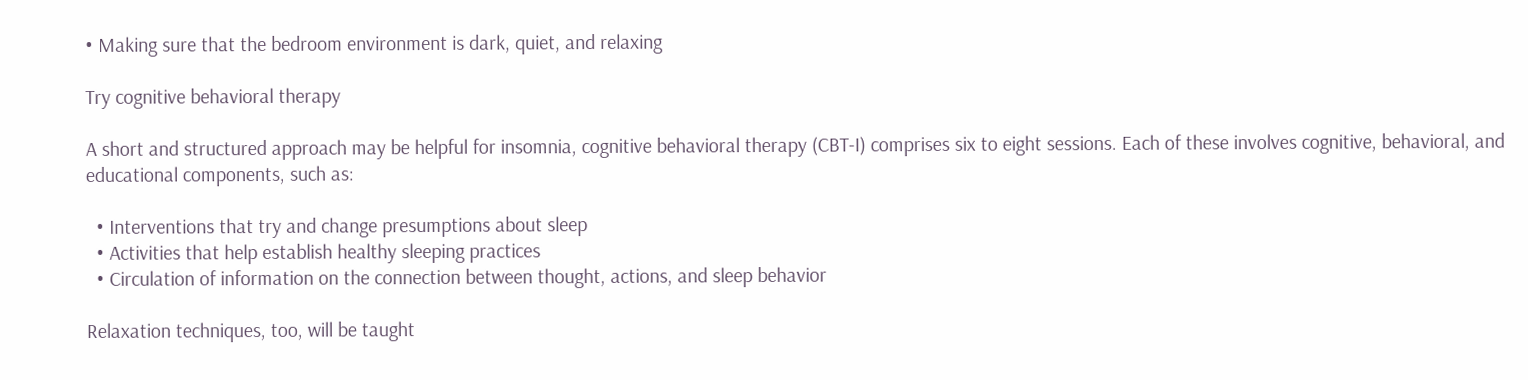• Making sure that the bedroom environment is dark, quiet, and relaxing

Try cognitive behavioral therapy

A short and structured approach may be helpful for insomnia, cognitive behavioral therapy (CBT-I) comprises six to eight sessions. Each of these involves cognitive, behavioral, and educational components, such as:

  • Interventions that try and change presumptions about sleep
  • Activities that help establish healthy sleeping practices
  • Circulation of information on the connection between thought, actions, and sleep behavior

Relaxation techniques, too, will be taught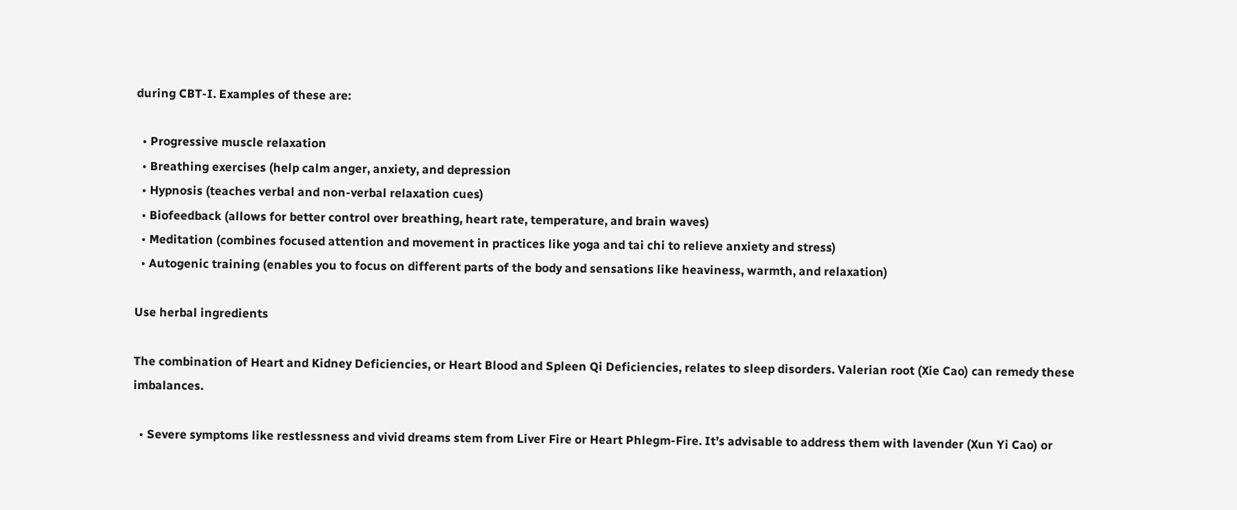during CBT-I. Examples of these are:

  • Progressive muscle relaxation
  • Breathing exercises (help calm anger, anxiety, and depression
  • Hypnosis (teaches verbal and non-verbal relaxation cues)
  • Biofeedback (allows for better control over breathing, heart rate, temperature, and brain waves)
  • Meditation (combines focused attention and movement in practices like yoga and tai chi to relieve anxiety and stress)
  • Autogenic training (enables you to focus on different parts of the body and sensations like heaviness, warmth, and relaxation)

Use herbal ingredients

The combination of Heart and Kidney Deficiencies, or Heart Blood and Spleen Qi Deficiencies, relates to sleep disorders. Valerian root (Xie Cao) can remedy these imbalances.

  • Severe symptoms like restlessness and vivid dreams stem from Liver Fire or Heart Phlegm-Fire. It’s advisable to address them with lavender (Xun Yi Cao) or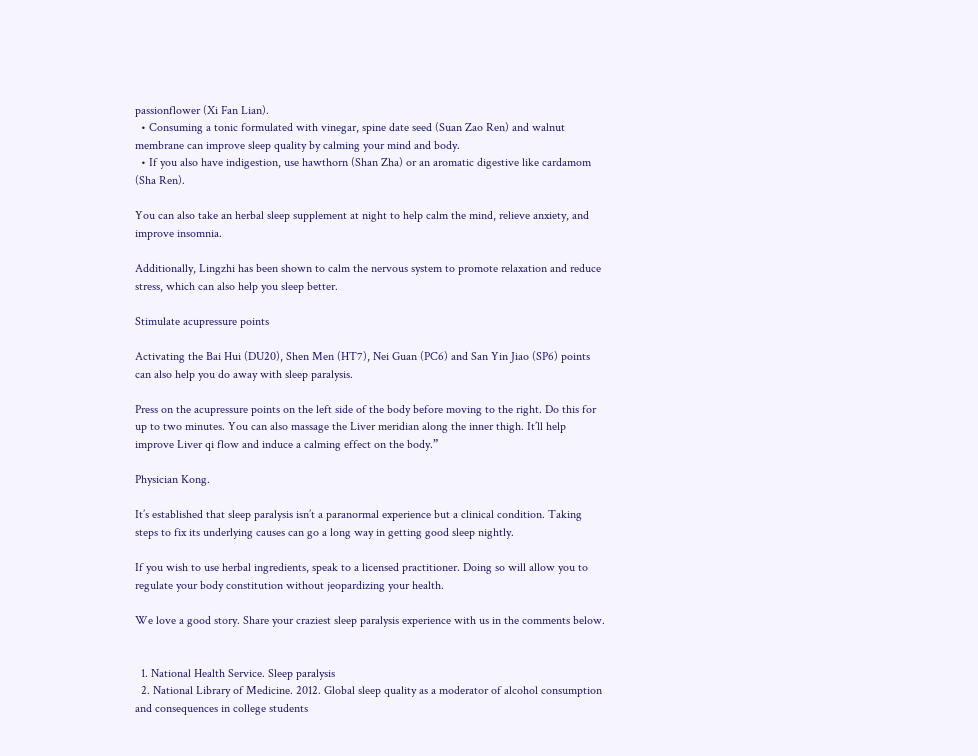passionflower (Xi Fan Lian).
  • Consuming a tonic formulated with vinegar, spine date seed (Suan Zao Ren) and walnut membrane can improve sleep quality by calming your mind and body.
  • If you also have indigestion, use hawthorn (Shan Zha) or an aromatic digestive like cardamom (Sha Ren).

You can also take an herbal sleep supplement at night to help calm the mind, relieve anxiety, and improve insomnia.

Additionally, Lingzhi has been shown to calm the nervous system to promote relaxation and reduce stress, which can also help you sleep better.

Stimulate acupressure points

Activating the Bai Hui (DU20), Shen Men (HT7), Nei Guan (PC6) and San Yin Jiao (SP6) points can also help you do away with sleep paralysis.

Press on the acupressure points on the left side of the body before moving to the right. Do this for up to two minutes. You can also massage the Liver meridian along the inner thigh. It’ll help improve Liver qi flow and induce a calming effect on the body.”

Physician Kong.

It’s established that sleep paralysis isn’t a paranormal experience but a clinical condition. Taking steps to fix its underlying causes can go a long way in getting good sleep nightly.

If you wish to use herbal ingredients, speak to a licensed practitioner. Doing so will allow you to regulate your body constitution without jeopardizing your health.

We love a good story. Share your craziest sleep paralysis experience with us in the comments below.


  1. National Health Service. Sleep paralysis
  2. National Library of Medicine. 2012. Global sleep quality as a moderator of alcohol consumption and consequences in college students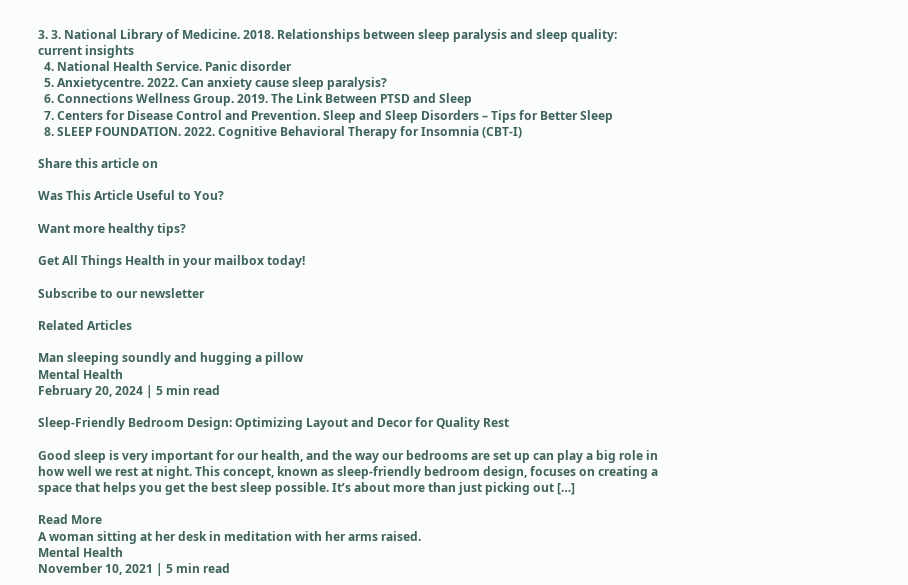3. 3. National Library of Medicine. 2018. Relationships between sleep paralysis and sleep quality: current insights
  4. National Health Service. Panic disorder
  5. Anxietycentre. 2022. Can anxiety cause sleep paralysis?
  6. Connections Wellness Group. 2019. The Link Between PTSD and Sleep
  7. Centers for Disease Control and Prevention. Sleep and Sleep Disorders – Tips for Better Sleep
  8. SLEEP FOUNDATION. 2022. Cognitive Behavioral Therapy for Insomnia (CBT-I)

Share this article on

Was This Article Useful to You?

Want more healthy tips?

Get All Things Health in your mailbox today!

Subscribe to our newsletter

Related Articles

Man sleeping soundly and hugging a pillow
Mental Health
February 20, 2024 | 5 min read

Sleep-Friendly Bedroom Design: Optimizing Layout and Decor for Quality Rest

Good sleep is very important for our health, and the way our bedrooms are set up can play a big role in how well we rest at night. This concept, known as sleep-friendly bedroom design, focuses on creating a space that helps you get the best sleep possible. It’s about more than just picking out […]

Read More
A woman sitting at her desk in meditation with her arms raised.
Mental Health
November 10, 2021 | 5 min read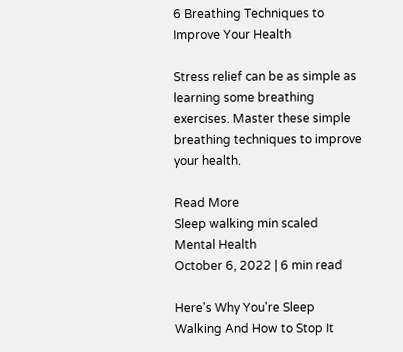6 Breathing Techniques to Improve Your Health

Stress relief can be as simple as learning some breathing exercises. Master these simple breathing techniques to improve your health.

Read More
Sleep walking min scaled
Mental Health
October 6, 2022 | 6 min read

Here's Why You're Sleep Walking And How to Stop It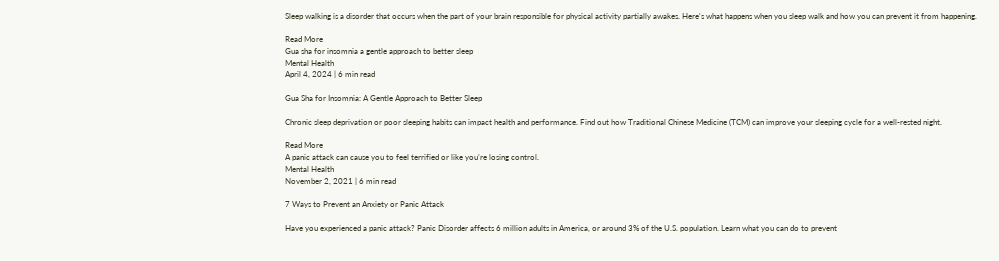Sleep walking is a disorder that occurs when the part of your brain responsible for physical activity partially awakes. Here's what happens when you sleep walk and how you can prevent it from happening.

Read More
Gua sha for insomnia a gentle approach to better sleep
Mental Health
April 4, 2024 | 6 min read

Gua Sha for Insomnia: A Gentle Approach to Better Sleep

Chronic sleep deprivation or poor sleeping habits can impact health and performance. Find out how Traditional Chinese Medicine (TCM) can improve your sleeping cycle for a well-rested night.

Read More
A panic attack can cause you to feel terrified or like you’re losing control.
Mental Health
November 2, 2021 | 6 min read

7 Ways to Prevent an Anxiety or Panic Attack

Have you experienced a panic attack? Panic Disorder affects 6 million adults in America, or around 3% of the U.S. population. Learn what you can do to prevent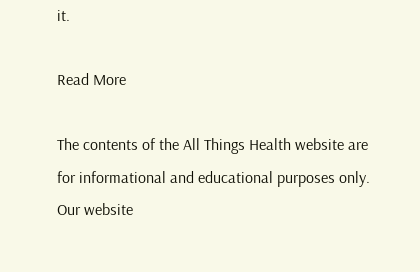it.

Read More

The contents of the All Things Health website are for informational and educational purposes only.
Our website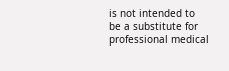is not intended to be a substitute for professional medical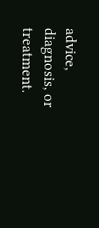advice, diagnosis, or treatment.